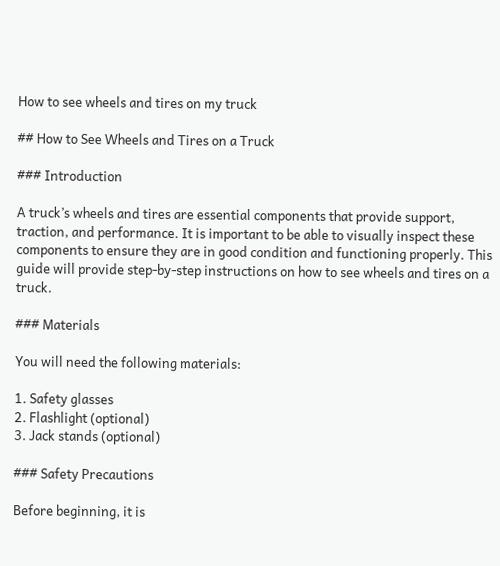How to see wheels and tires on my truck

## How to See Wheels and Tires on a Truck

### Introduction

A truck’s wheels and tires are essential components that provide support, traction, and performance. It is important to be able to visually inspect these components to ensure they are in good condition and functioning properly. This guide will provide step-by-step instructions on how to see wheels and tires on a truck.

### Materials

You will need the following materials:

1. Safety glasses
2. Flashlight (optional)
3. Jack stands (optional)

### Safety Precautions

Before beginning, it is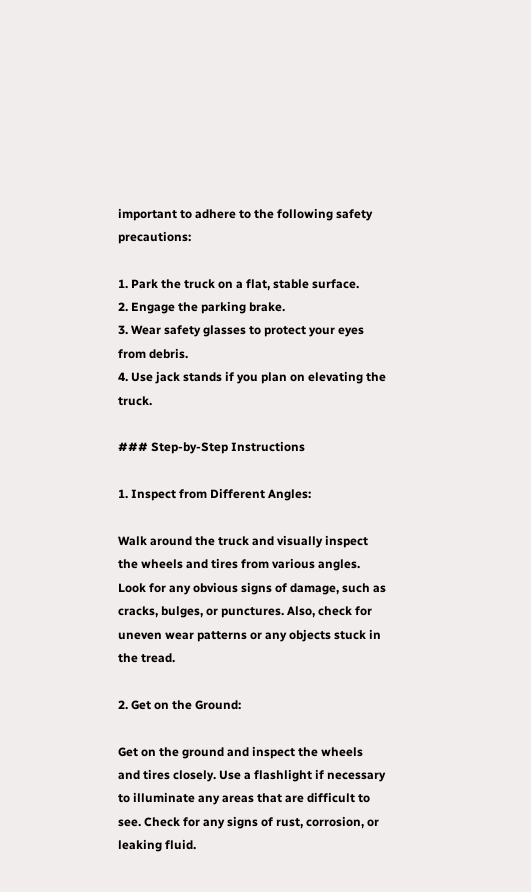important to adhere to the following safety precautions:

1. Park the truck on a flat, stable surface.
2. Engage the parking brake.
3. Wear safety glasses to protect your eyes from debris.
4. Use jack stands if you plan on elevating the truck.

### Step-by-Step Instructions

1. Inspect from Different Angles:

Walk around the truck and visually inspect the wheels and tires from various angles. Look for any obvious signs of damage, such as cracks, bulges, or punctures. Also, check for uneven wear patterns or any objects stuck in the tread.

2. Get on the Ground:

Get on the ground and inspect the wheels and tires closely. Use a flashlight if necessary to illuminate any areas that are difficult to see. Check for any signs of rust, corrosion, or leaking fluid.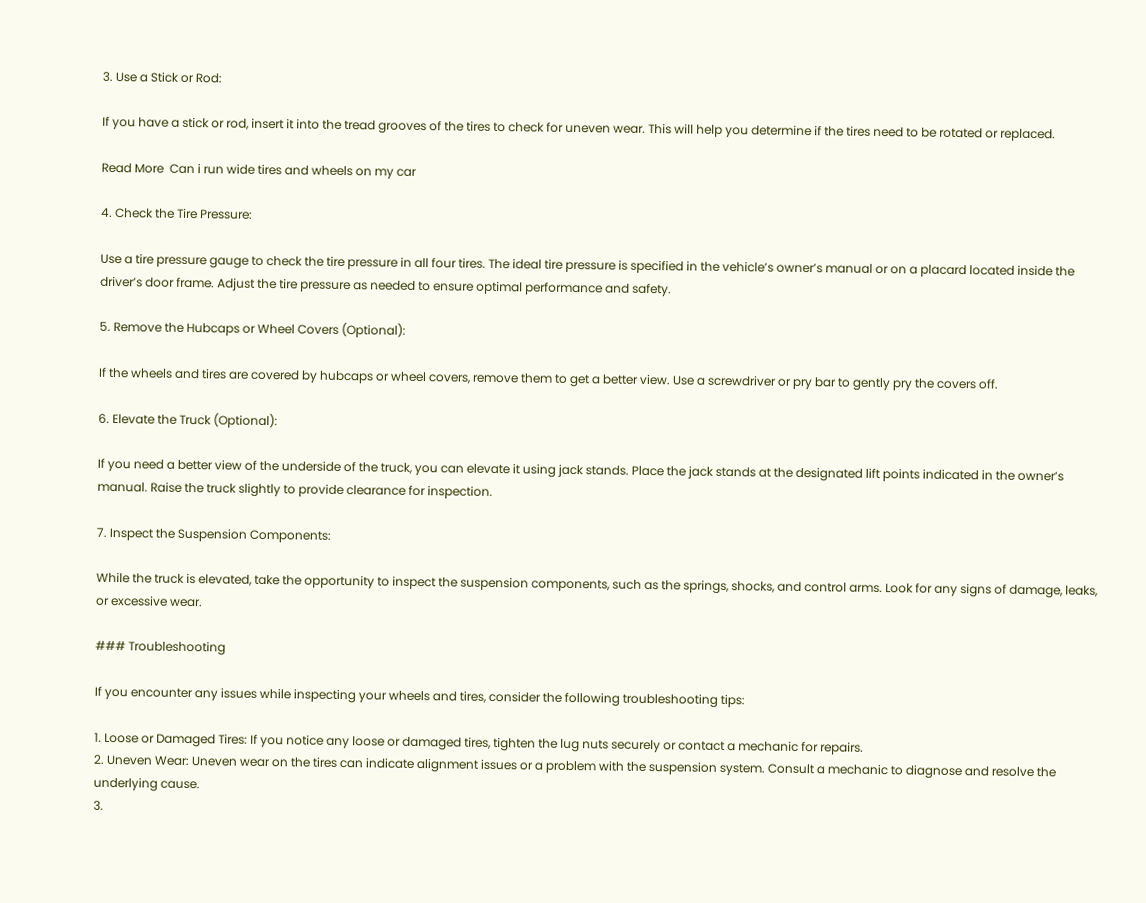3. Use a Stick or Rod:

If you have a stick or rod, insert it into the tread grooves of the tires to check for uneven wear. This will help you determine if the tires need to be rotated or replaced.

Read More  Can i run wide tires and wheels on my car

4. Check the Tire Pressure:

Use a tire pressure gauge to check the tire pressure in all four tires. The ideal tire pressure is specified in the vehicle’s owner’s manual or on a placard located inside the driver’s door frame. Adjust the tire pressure as needed to ensure optimal performance and safety.

5. Remove the Hubcaps or Wheel Covers (Optional):

If the wheels and tires are covered by hubcaps or wheel covers, remove them to get a better view. Use a screwdriver or pry bar to gently pry the covers off.

6. Elevate the Truck (Optional):

If you need a better view of the underside of the truck, you can elevate it using jack stands. Place the jack stands at the designated lift points indicated in the owner’s manual. Raise the truck slightly to provide clearance for inspection.

7. Inspect the Suspension Components:

While the truck is elevated, take the opportunity to inspect the suspension components, such as the springs, shocks, and control arms. Look for any signs of damage, leaks, or excessive wear.

### Troubleshooting

If you encounter any issues while inspecting your wheels and tires, consider the following troubleshooting tips:

1. Loose or Damaged Tires: If you notice any loose or damaged tires, tighten the lug nuts securely or contact a mechanic for repairs.
2. Uneven Wear: Uneven wear on the tires can indicate alignment issues or a problem with the suspension system. Consult a mechanic to diagnose and resolve the underlying cause.
3.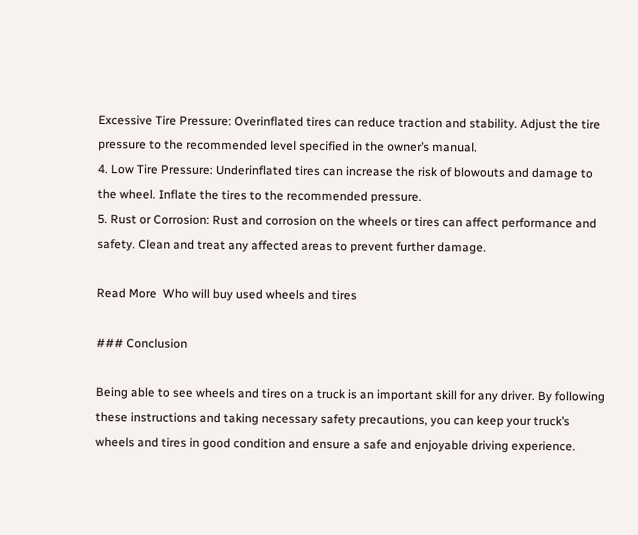Excessive Tire Pressure: Overinflated tires can reduce traction and stability. Adjust the tire pressure to the recommended level specified in the owner’s manual.
4. Low Tire Pressure: Underinflated tires can increase the risk of blowouts and damage to the wheel. Inflate the tires to the recommended pressure.
5. Rust or Corrosion: Rust and corrosion on the wheels or tires can affect performance and safety. Clean and treat any affected areas to prevent further damage.

Read More  Who will buy used wheels and tires

### Conclusion

Being able to see wheels and tires on a truck is an important skill for any driver. By following these instructions and taking necessary safety precautions, you can keep your truck’s wheels and tires in good condition and ensure a safe and enjoyable driving experience.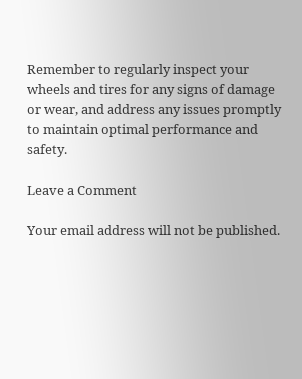Remember to regularly inspect your wheels and tires for any signs of damage or wear, and address any issues promptly to maintain optimal performance and safety.

Leave a Comment

Your email address will not be published.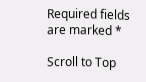Required fields are marked *

Scroll to Top